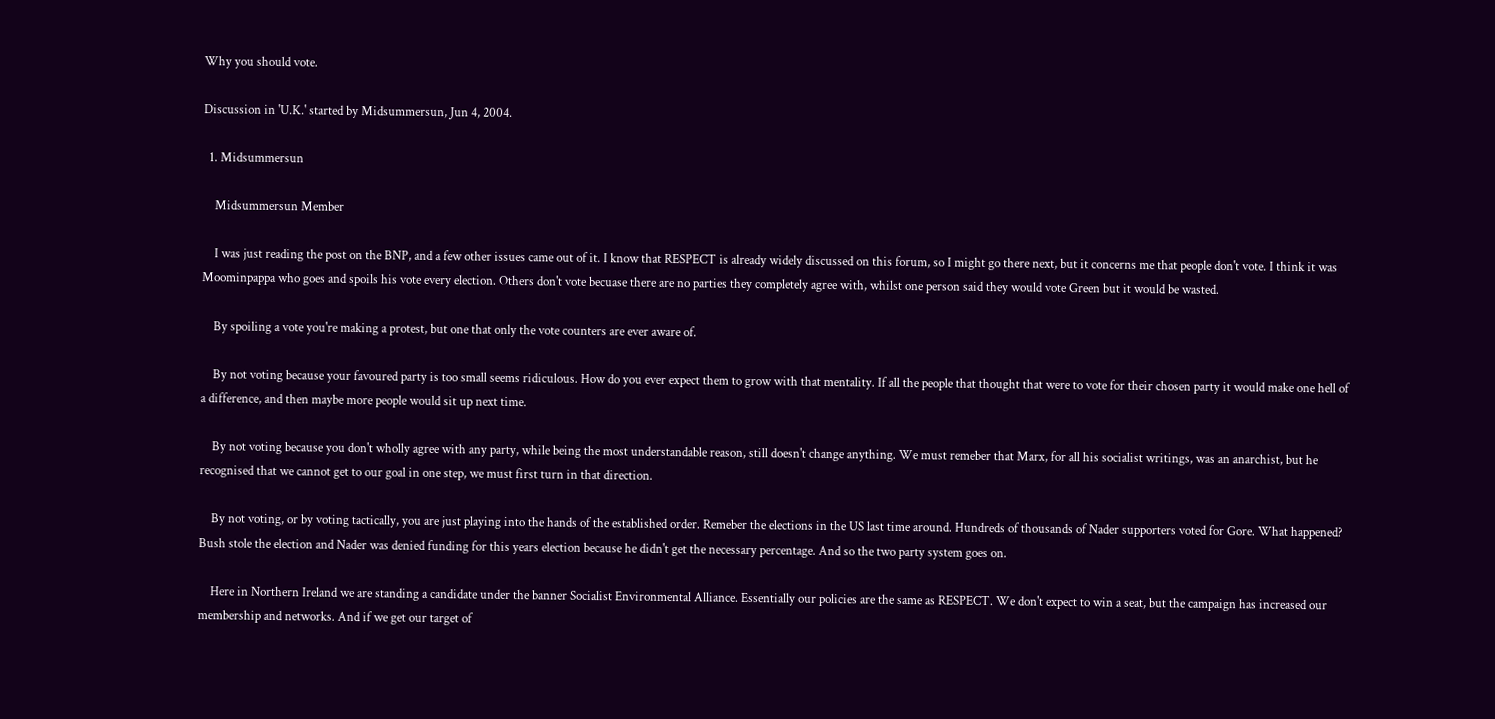Why you should vote.

Discussion in 'U.K.' started by Midsummersun, Jun 4, 2004.

  1. Midsummersun

    Midsummersun Member

    I was just reading the post on the BNP, and a few other issues came out of it. I know that RESPECT is already widely discussed on this forum, so I might go there next, but it concerns me that people don't vote. I think it was Moominpappa who goes and spoils his vote every election. Others don't vote becuase there are no parties they completely agree with, whilst one person said they would vote Green but it would be wasted.

    By spoiling a vote you're making a protest, but one that only the vote counters are ever aware of.

    By not voting because your favoured party is too small seems ridiculous. How do you ever expect them to grow with that mentality. If all the people that thought that were to vote for their chosen party it would make one hell of a difference, and then maybe more people would sit up next time.

    By not voting because you don't wholly agree with any party, while being the most understandable reason, still doesn't change anything. We must remeber that Marx, for all his socialist writings, was an anarchist, but he recognised that we cannot get to our goal in one step, we must first turn in that direction.

    By not voting, or by voting tactically, you are just playing into the hands of the established order. Remeber the elections in the US last time around. Hundreds of thousands of Nader supporters voted for Gore. What happened? Bush stole the election and Nader was denied funding for this years election because he didn't get the necessary percentage. And so the two party system goes on.

    Here in Northern Ireland we are standing a candidate under the banner Socialist Environmental Alliance. Essentially our policies are the same as RESPECT. We don't expect to win a seat, but the campaign has increased our membership and networks. And if we get our target of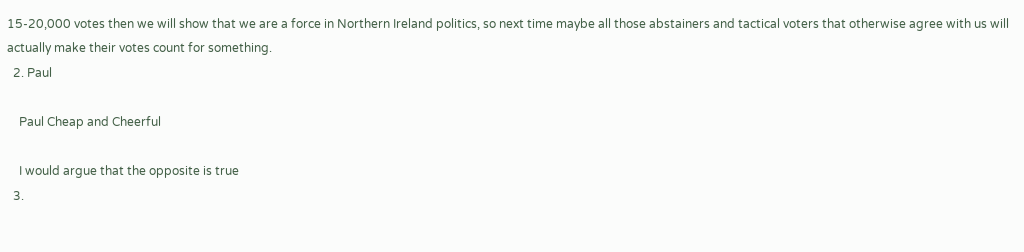15-20,000 votes then we will show that we are a force in Northern Ireland politics, so next time maybe all those abstainers and tactical voters that otherwise agree with us will actually make their votes count for something.
  2. Paul

    Paul Cheap and Cheerful

    I would argue that the opposite is true
  3.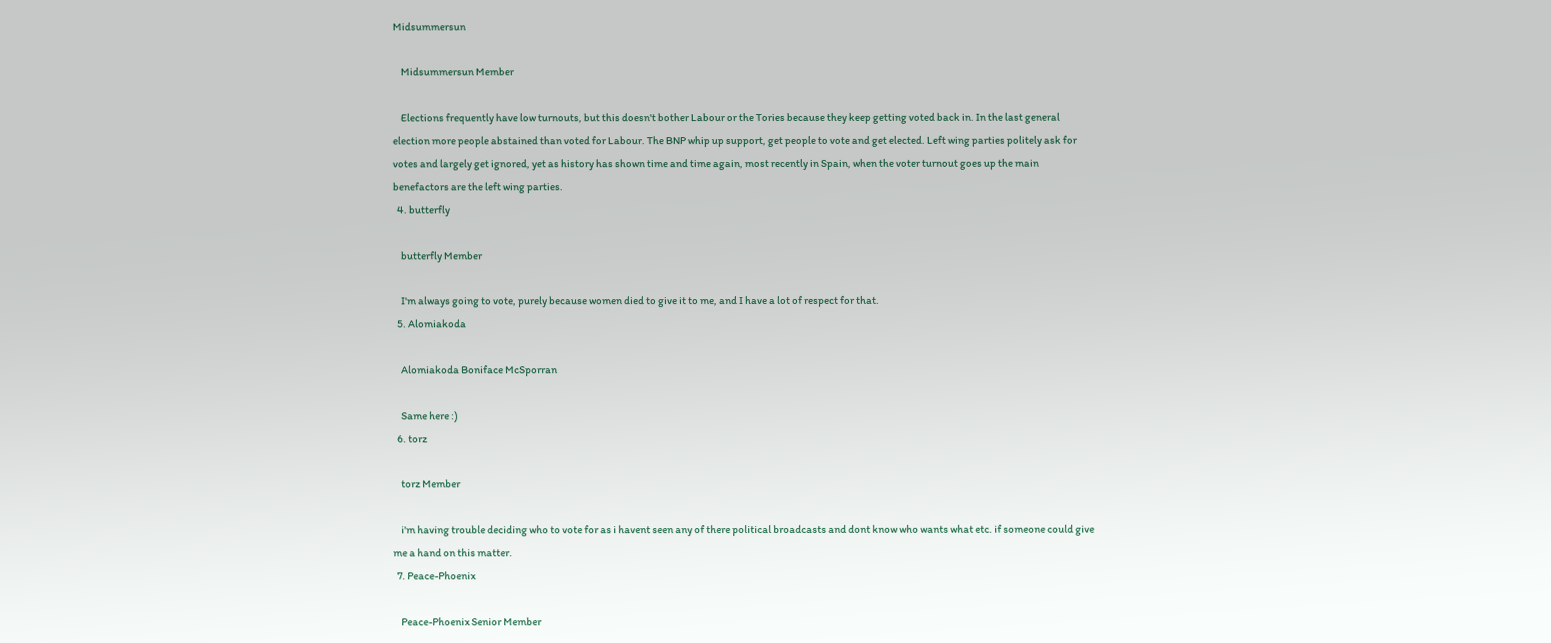Midsummersun

    Midsummersun Member

    Elections frequently have low turnouts, but this doesn't bother Labour or the Tories because they keep getting voted back in. In the last general election more people abstained than voted for Labour. The BNP whip up support, get people to vote and get elected. Left wing parties politely ask for votes and largely get ignored, yet as history has shown time and time again, most recently in Spain, when the voter turnout goes up the main benefactors are the left wing parties.
  4. butterfly

    butterfly Member

    I'm always going to vote, purely because women died to give it to me, and I have a lot of respect for that.
  5. Alomiakoda

    Alomiakoda Boniface McSporran

    Same here :)
  6. torz

    torz Member

    i'm having trouble deciding who to vote for as i havent seen any of there political broadcasts and dont know who wants what etc. if someone could give me a hand on this matter.
  7. Peace-Phoenix

    Peace-Phoenix Senior Member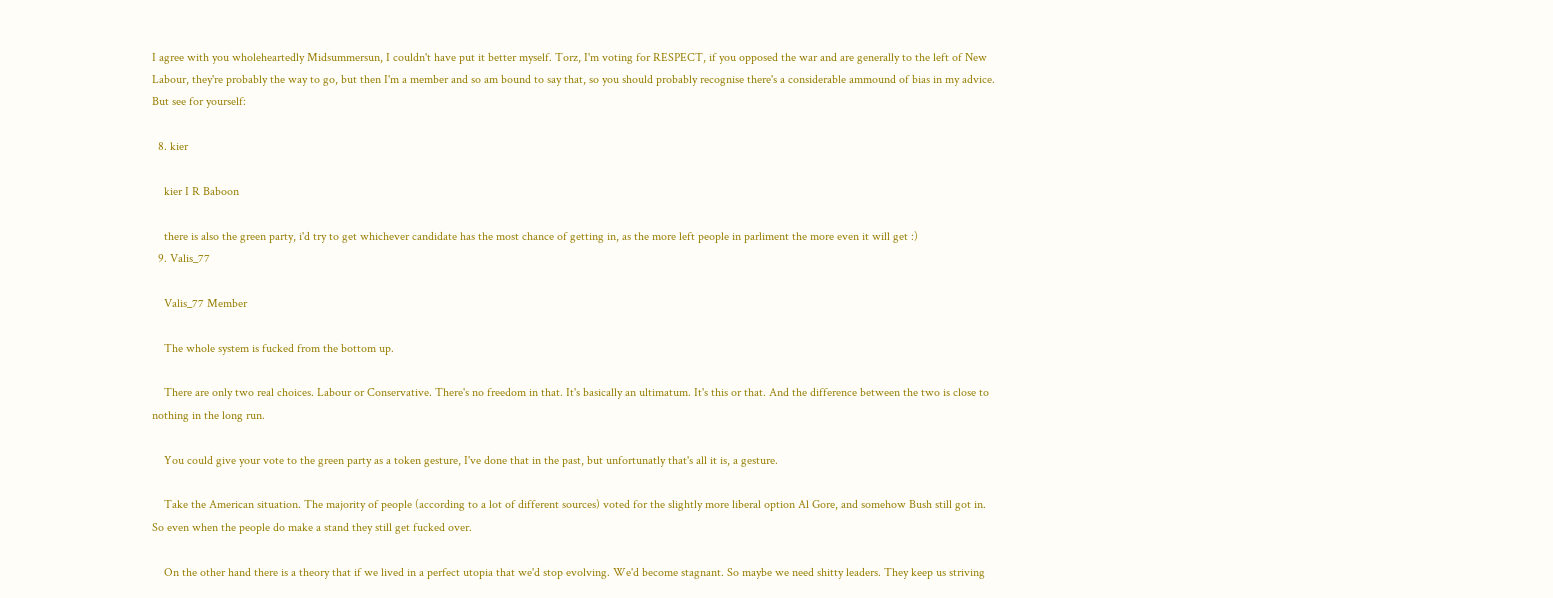I agree with you wholeheartedly Midsummersun, I couldn't have put it better myself. Torz, I'm voting for RESPECT, if you opposed the war and are generally to the left of New Labour, they're probably the way to go, but then I'm a member and so am bound to say that, so you should probably recognise there's a considerable ammound of bias in my advice. But see for yourself:

  8. kier

    kier I R Baboon

    there is also the green party, i'd try to get whichever candidate has the most chance of getting in, as the more left people in parliment the more even it will get :)
  9. Valis_77

    Valis_77 Member

    The whole system is fucked from the bottom up.

    There are only two real choices. Labour or Conservative. There's no freedom in that. It's basically an ultimatum. It's this or that. And the difference between the two is close to nothing in the long run.

    You could give your vote to the green party as a token gesture, I've done that in the past, but unfortunatly that's all it is, a gesture.

    Take the American situation. The majority of people (according to a lot of different sources) voted for the slightly more liberal option Al Gore, and somehow Bush still got in. So even when the people do make a stand they still get fucked over.

    On the other hand there is a theory that if we lived in a perfect utopia that we'd stop evolving. We'd become stagnant. So maybe we need shitty leaders. They keep us striving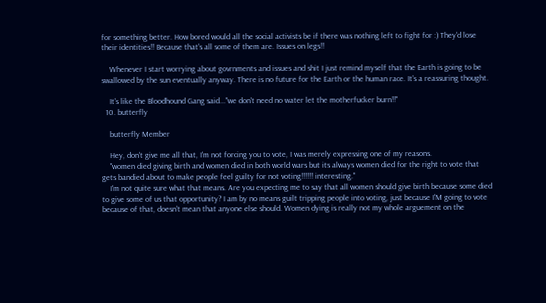for something better. How bored would all the social activists be if there was nothing left to fight for :) They'd lose their identities!! Because that's all some of them are. Issues on legs!!

    Whenever I start worrying about govrnments and issues and shit I just remind myself that the Earth is going to be swallowed by the sun eventually anyway. There is no future for the Earth or the human race. It's a reassuring thought.

    It's like the Bloodhound Gang said..."we don't need no water let the motherfucker burn!!"
  10. butterfly

    butterfly Member

    Hey, don't give me all that, I'm not forcing you to vote, I was merely expressing one of my reasons.
    "women died giving birth and women died in both world wars but its always women died for the right to vote that gets bandied about to make people feel guilty for not voting!!!!!! interesting."
    I'm not quite sure what that means. Are you expecting me to say that all women should give birth because some died to give some of us that opportunity? I am by no means guilt tripping people into voting, just because I'M going to vote because of that, doesn't mean that anyone else should. Women dying is really not my whole arguement on the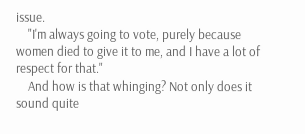issue.
    "I'm always going to vote, purely because women died to give it to me, and I have a lot of respect for that."
    And how is that whinging? Not only does it sound quite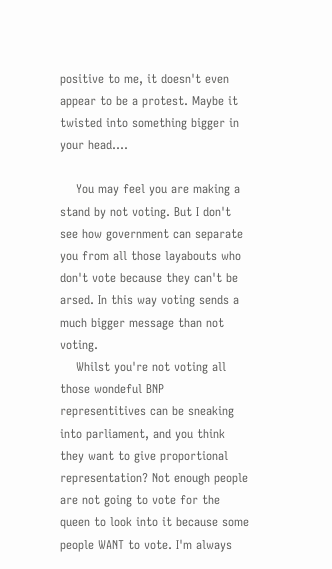positive to me, it doesn't even appear to be a protest. Maybe it twisted into something bigger in your head....

    You may feel you are making a stand by not voting. But I don't see how government can separate you from all those layabouts who don't vote because they can't be arsed. In this way voting sends a much bigger message than not voting.
    Whilst you're not voting all those wondeful BNP representitives can be sneaking into parliament, and you think they want to give proportional representation? Not enough people are not going to vote for the queen to look into it because some people WANT to vote. I'm always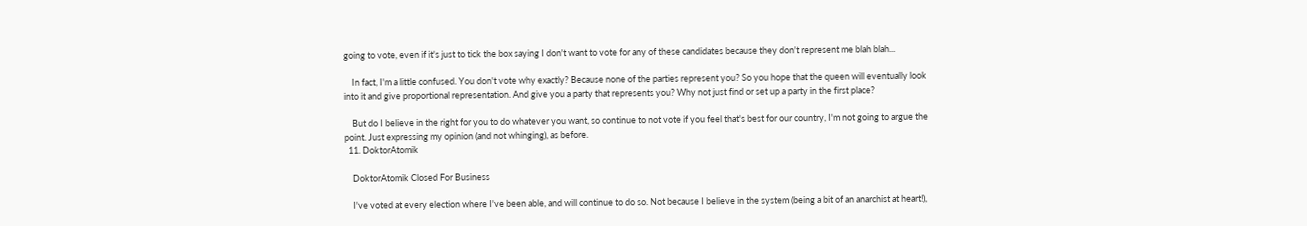going to vote, even if it's just to tick the box saying I don't want to vote for any of these candidates because they don't represent me blah blah...

    In fact, I'm a little confused. You don't vote why exactly? Because none of the parties represent you? So you hope that the queen will eventually look into it and give proportional representation. And give you a party that represents you? Why not just find or set up a party in the first place?

    But do I believe in the right for you to do whatever you want, so continue to not vote if you feel that's best for our country, I'm not going to argue the point. Just expressing my opinion (and not whinging), as before.
  11. DoktorAtomik

    DoktorAtomik Closed For Business

    I've voted at every election where I've been able, and will continue to do so. Not because I believe in the system (being a bit of an anarchist at heart!),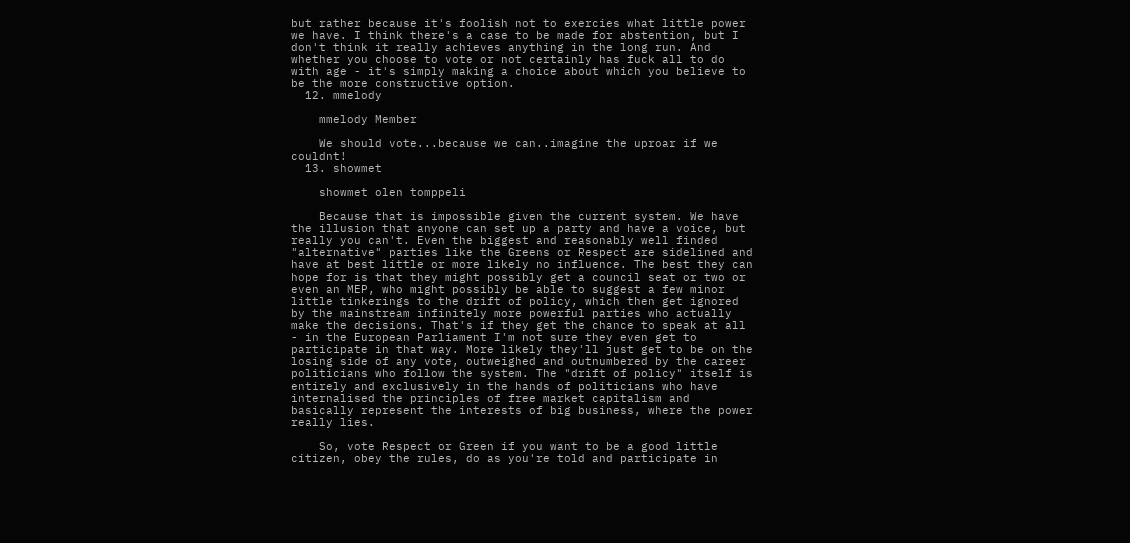but rather because it's foolish not to exercies what little power we have. I think there's a case to be made for abstention, but I don't think it really achieves anything in the long run. And whether you choose to vote or not certainly has fuck all to do with age - it's simply making a choice about which you believe to be the more constructive option.
  12. mmelody

    mmelody Member

    We should vote...because we can..imagine the uproar if we couldnt!
  13. showmet

    showmet olen tomppeli

    Because that is impossible given the current system. We have the illusion that anyone can set up a party and have a voice, but really you can't. Even the biggest and reasonably well finded "alternative" parties like the Greens or Respect are sidelined and have at best little or more likely no influence. The best they can hope for is that they might possibly get a council seat or two or even an MEP, who might possibly be able to suggest a few minor little tinkerings to the drift of policy, which then get ignored by the mainstream infinitely more powerful parties who actually make the decisions. That's if they get the chance to speak at all - in the European Parliament I'm not sure they even get to participate in that way. More likely they'll just get to be on the losing side of any vote, outweighed and outnumbered by the career politicians who follow the system. The "drift of policy" itself is entirely and exclusively in the hands of politicians who have internalised the principles of free market capitalism and basically represent the interests of big business, where the power really lies.

    So, vote Respect or Green if you want to be a good little citizen, obey the rules, do as you're told and participate in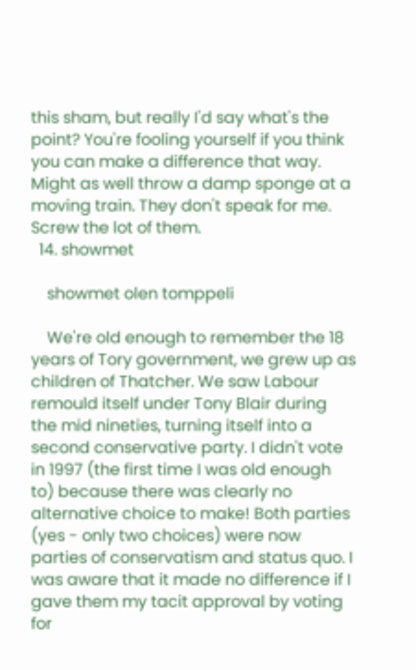this sham, but really I'd say what's the point? You're fooling yourself if you think you can make a difference that way. Might as well throw a damp sponge at a moving train. They don't speak for me. Screw the lot of them.
  14. showmet

    showmet olen tomppeli

    We're old enough to remember the 18 years of Tory government, we grew up as children of Thatcher. We saw Labour remould itself under Tony Blair during the mid nineties, turning itself into a second conservative party. I didn't vote in 1997 (the first time I was old enough to) because there was clearly no alternative choice to make! Both parties (yes - only two choices) were now parties of conservatism and status quo. I was aware that it made no difference if I gave them my tacit approval by voting for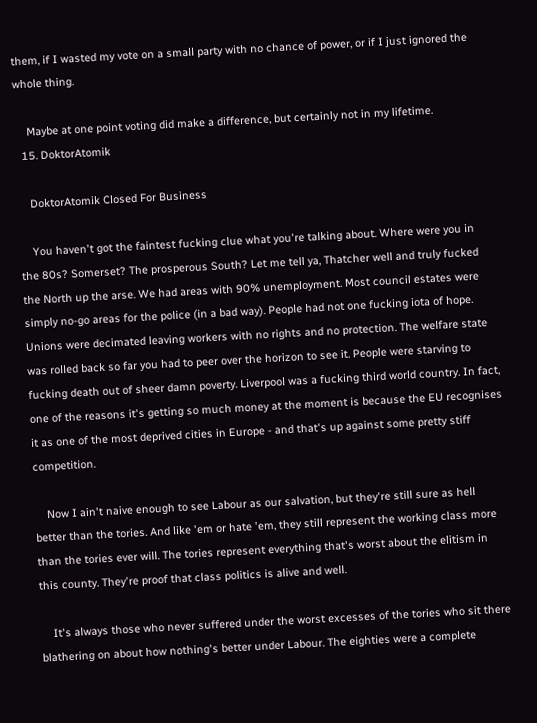them, if I wasted my vote on a small party with no chance of power, or if I just ignored the whole thing.

    Maybe at one point voting did make a difference, but certainly not in my lifetime.
  15. DoktorAtomik

    DoktorAtomik Closed For Business

    You haven't got the faintest fucking clue what you're talking about. Where were you in the 80s? Somerset? The prosperous South? Let me tell ya, Thatcher well and truly fucked the North up the arse. We had areas with 90% unemployment. Most council estates were simply no-go areas for the police (in a bad way). People had not one fucking iota of hope. Unions were decimated leaving workers with no rights and no protection. The welfare state was rolled back so far you had to peer over the horizon to see it. People were starving to fucking death out of sheer damn poverty. Liverpool was a fucking third world country. In fact, one of the reasons it's getting so much money at the moment is because the EU recognises it as one of the most deprived cities in Europe - and that's up against some pretty stiff competition.

    Now I ain't naive enough to see Labour as our salvation, but they're still sure as hell better than the tories. And like 'em or hate 'em, they still represent the working class more than the tories ever will. The tories represent everything that's worst about the elitism in this county. They're proof that class politics is alive and well.

    It's always those who never suffered under the worst excesses of the tories who sit there blathering on about how nothing's better under Labour. The eighties were a complete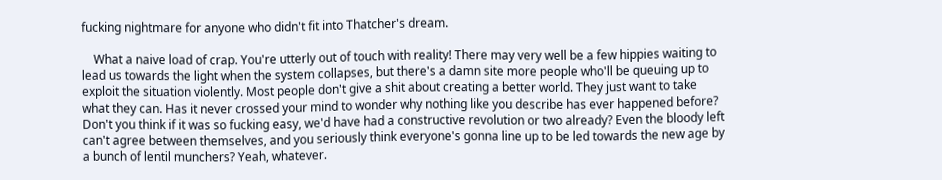fucking nightmare for anyone who didn't fit into Thatcher's dream.

    What a naive load of crap. You're utterly out of touch with reality! There may very well be a few hippies waiting to lead us towards the light when the system collapses, but there's a damn site more people who'll be queuing up to exploit the situation violently. Most people don't give a shit about creating a better world. They just want to take what they can. Has it never crossed your mind to wonder why nothing like you describe has ever happened before? Don't you think if it was so fucking easy, we'd have had a constructive revolution or two already? Even the bloody left can't agree between themselves, and you seriously think everyone's gonna line up to be led towards the new age by a bunch of lentil munchers? Yeah, whatever.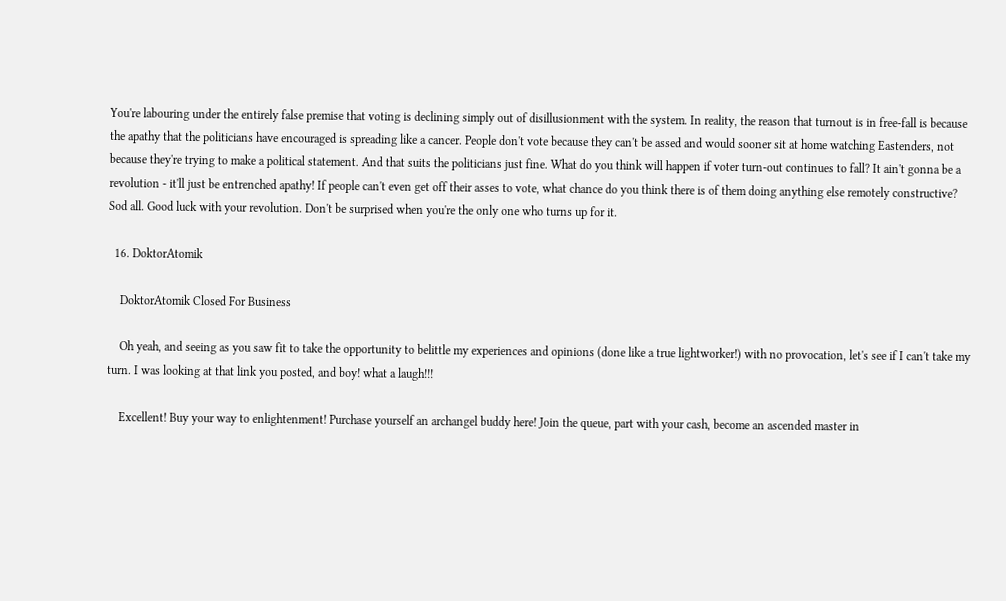You're labouring under the entirely false premise that voting is declining simply out of disillusionment with the system. In reality, the reason that turnout is in free-fall is because the apathy that the politicians have encouraged is spreading like a cancer. People don't vote because they can't be assed and would sooner sit at home watching Eastenders, not because they're trying to make a political statement. And that suits the politicians just fine. What do you think will happen if voter turn-out continues to fall? It ain't gonna be a revolution - it'll just be entrenched apathy! If people can't even get off their asses to vote, what chance do you think there is of them doing anything else remotely constructive? Sod all. Good luck with your revolution. Don't be surprised when you're the only one who turns up for it.

  16. DoktorAtomik

    DoktorAtomik Closed For Business

    Oh yeah, and seeing as you saw fit to take the opportunity to belittle my experiences and opinions (done like a true lightworker!) with no provocation, let's see if I can't take my turn. I was looking at that link you posted, and boy! what a laugh!!!

    Excellent! Buy your way to enlightenment! Purchase yourself an archangel buddy here! Join the queue, part with your cash, become an ascended master in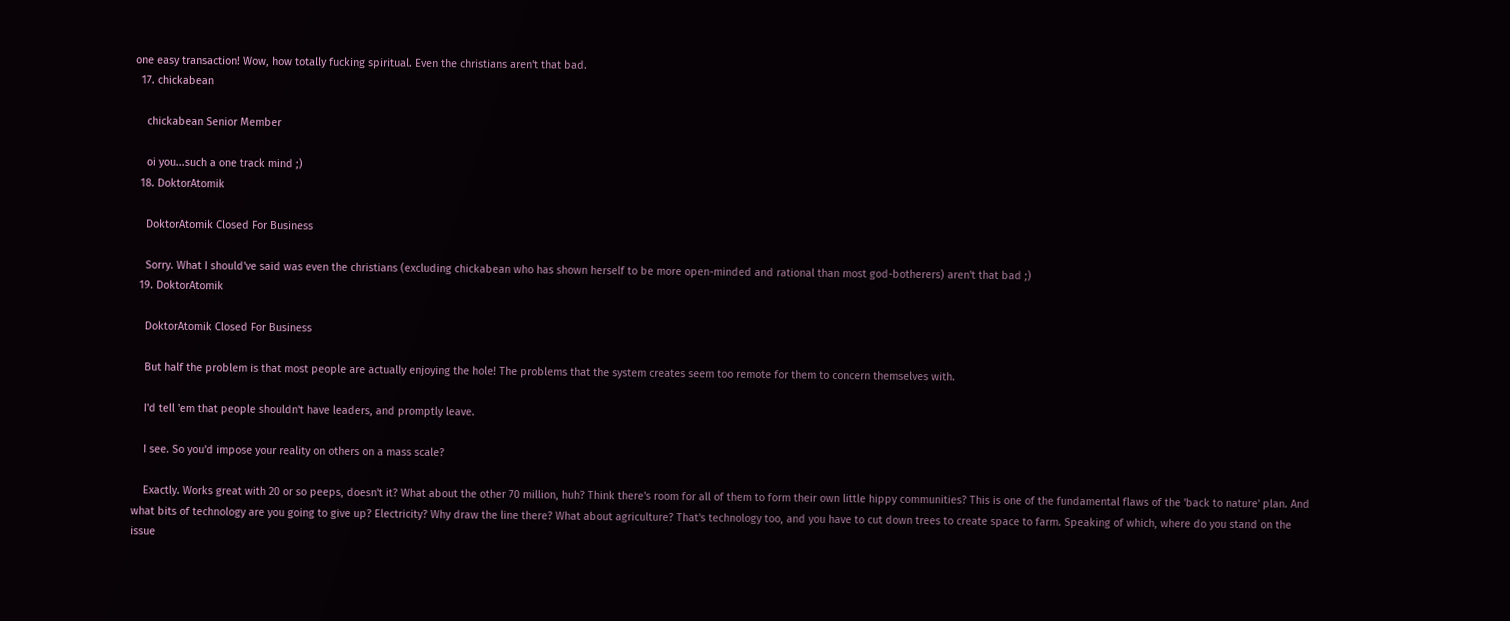one easy transaction! Wow, how totally fucking spiritual. Even the christians aren't that bad.
  17. chickabean

    chickabean Senior Member

    oi you...such a one track mind ;)
  18. DoktorAtomik

    DoktorAtomik Closed For Business

    Sorry. What I should've said was even the christians (excluding chickabean who has shown herself to be more open-minded and rational than most god-botherers) aren't that bad ;)
  19. DoktorAtomik

    DoktorAtomik Closed For Business

    But half the problem is that most people are actually enjoying the hole! The problems that the system creates seem too remote for them to concern themselves with.

    I'd tell 'em that people shouldn't have leaders, and promptly leave.

    I see. So you'd impose your reality on others on a mass scale?

    Exactly. Works great with 20 or so peeps, doesn't it? What about the other 70 million, huh? Think there's room for all of them to form their own little hippy communities? This is one of the fundamental flaws of the 'back to nature' plan. And what bits of technology are you going to give up? Electricity? Why draw the line there? What about agriculture? That's technology too, and you have to cut down trees to create space to farm. Speaking of which, where do you stand on the issue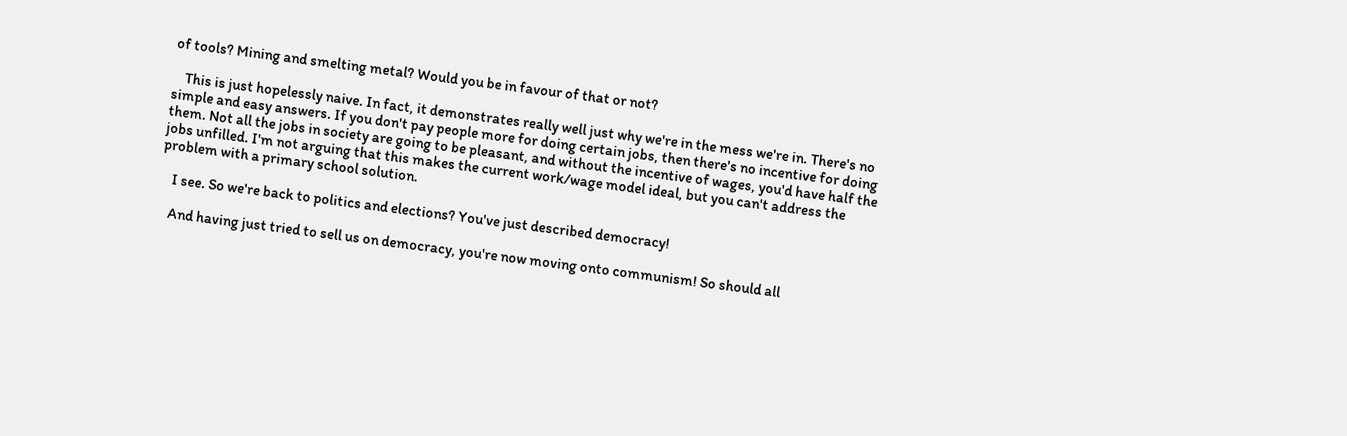of tools? Mining and smelting metal? Would you be in favour of that or not?

    This is just hopelessly naive. In fact, it demonstrates really well just why we're in the mess we're in. There's no simple and easy answers. If you don't pay people more for doing certain jobs, then there's no incentive for doing them. Not all the jobs in society are going to be pleasant, and without the incentive of wages, you'd have half the jobs unfilled. I'm not arguing that this makes the current work/wage model ideal, but you can't address the problem with a primary school solution.

    I see. So we're back to politics and elections? You've just described democracy!

    And having just tried to sell us on democracy, you're now moving onto communism! So should all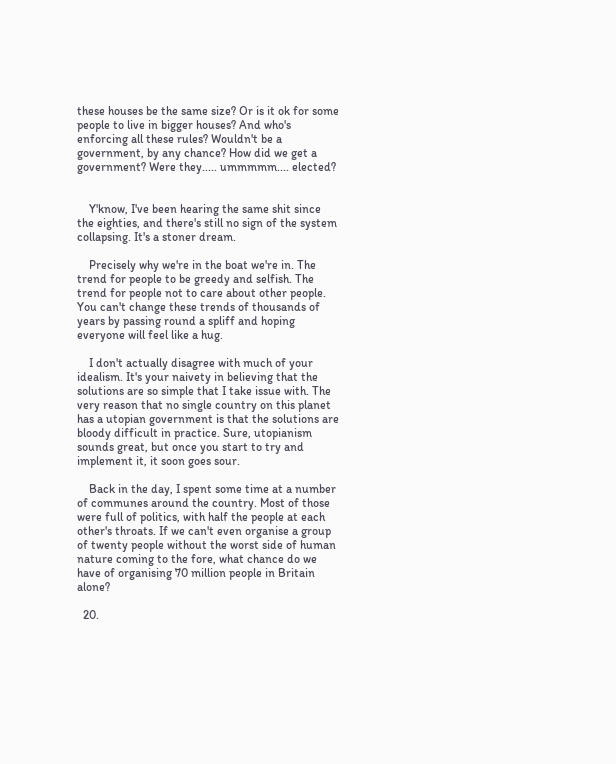these houses be the same size? Or is it ok for some people to live in bigger houses? And who's enforcing all these rules? Wouldn't be a government, by any chance? How did we get a government? Were they..... ummmmm.... elected?


    Y'know, I've been hearing the same shit since the eighties, and there's still no sign of the system collapsing. It's a stoner dream.

    Precisely why we're in the boat we're in. The trend for people to be greedy and selfish. The trend for people not to care about other people. You can't change these trends of thousands of years by passing round a spliff and hoping everyone will feel like a hug.

    I don't actually disagree with much of your idealism. It's your naivety in believing that the solutions are so simple that I take issue with. The very reason that no single country on this planet has a utopian government is that the solutions are bloody difficult in practice. Sure, utopianism sounds great, but once you start to try and implement it, it soon goes sour.

    Back in the day, I spent some time at a number of communes around the country. Most of those were full of politics, with half the people at each other's throats. If we can't even organise a group of twenty people without the worst side of human nature coming to the fore, what chance do we have of organising 70 million people in Britain alone?

  20.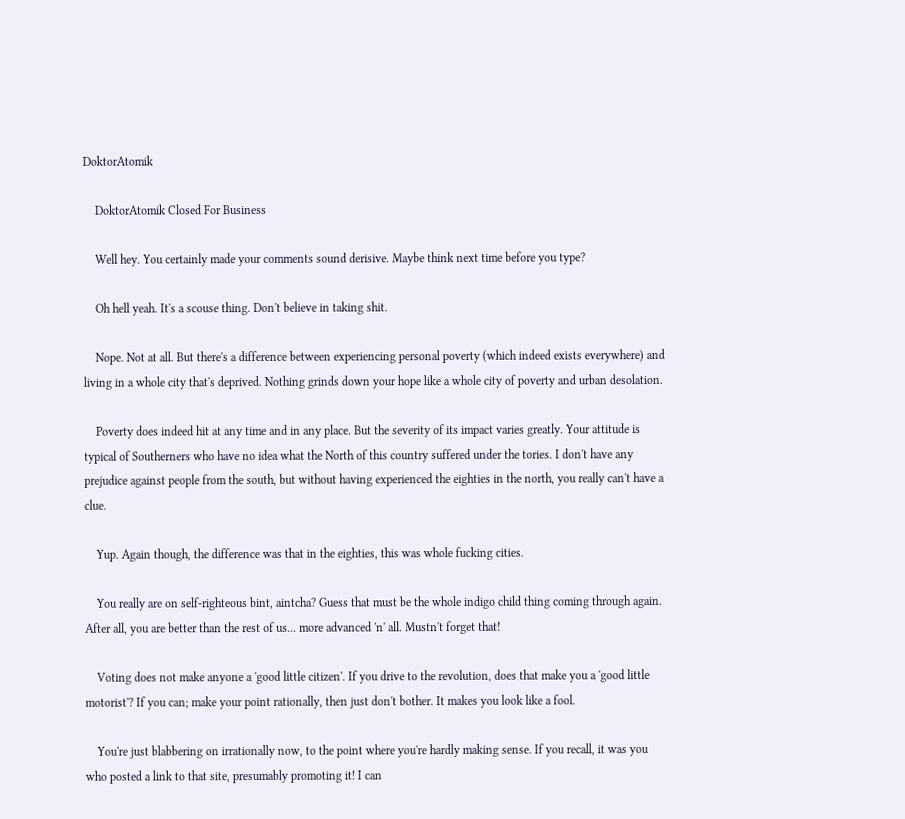DoktorAtomik

    DoktorAtomik Closed For Business

    Well hey. You certainly made your comments sound derisive. Maybe think next time before you type?

    Oh hell yeah. It's a scouse thing. Don't believe in taking shit.

    Nope. Not at all. But there's a difference between experiencing personal poverty (which indeed exists everywhere) and living in a whole city that's deprived. Nothing grinds down your hope like a whole city of poverty and urban desolation.

    Poverty does indeed hit at any time and in any place. But the severity of its impact varies greatly. Your attitude is typical of Southerners who have no idea what the North of this country suffered under the tories. I don't have any prejudice against people from the south, but without having experienced the eighties in the north, you really can't have a clue.

    Yup. Again though, the difference was that in the eighties, this was whole fucking cities.

    You really are on self-righteous bint, aintcha? Guess that must be the whole indigo child thing coming through again. After all, you are better than the rest of us... more advanced 'n' all. Mustn't forget that!

    Voting does not make anyone a 'good little citizen'. If you drive to the revolution, does that make you a 'good little motorist'? If you can; make your point rationally, then just don't bother. It makes you look like a fool.

    You're just blabbering on irrationally now, to the point where you're hardly making sense. If you recall, it was you who posted a link to that site, presumably promoting it! I can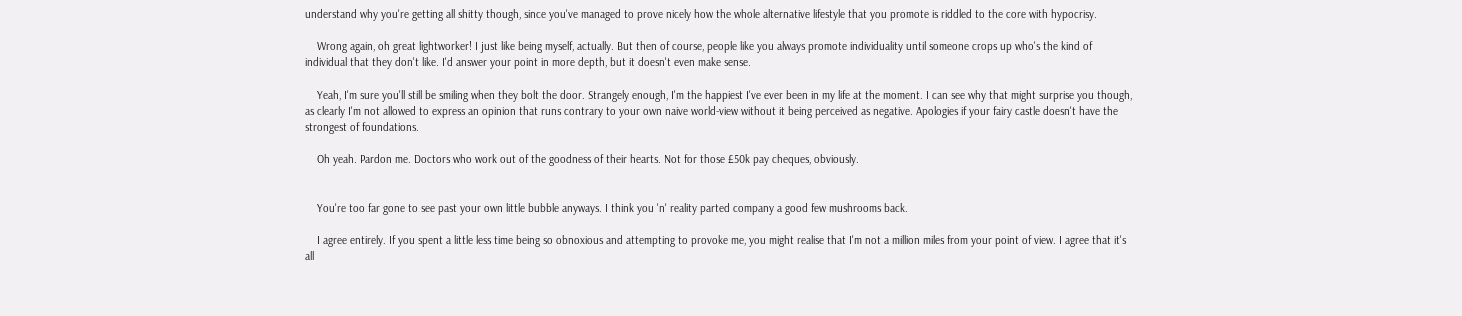understand why you're getting all shitty though, since you've managed to prove nicely how the whole alternative lifestyle that you promote is riddled to the core with hypocrisy.

    Wrong again, oh great lightworker! I just like being myself, actually. But then of course, people like you always promote individuality until someone crops up who's the kind of individual that they don't like. I'd answer your point in more depth, but it doesn't even make sense.

    Yeah, I'm sure you'll still be smiling when they bolt the door. Strangely enough, I'm the happiest I've ever been in my life at the moment. I can see why that might surprise you though, as clearly I'm not allowed to express an opinion that runs contrary to your own naive world-view without it being perceived as negative. Apologies if your fairy castle doesn't have the strongest of foundations.

    Oh yeah. Pardon me. Doctors who work out of the goodness of their hearts. Not for those £50k pay cheques, obviously.


    You're too far gone to see past your own little bubble anyways. I think you 'n' reality parted company a good few mushrooms back.

    I agree entirely. If you spent a little less time being so obnoxious and attempting to provoke me, you might realise that I'm not a million miles from your point of view. I agree that it's all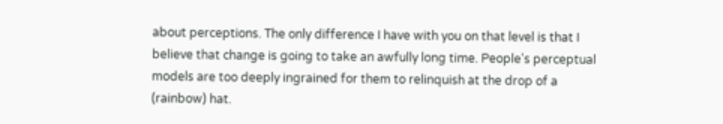about perceptions. The only difference I have with you on that level is that I believe that change is going to take an awfully long time. People's perceptual models are too deeply ingrained for them to relinquish at the drop of a (rainbow) hat.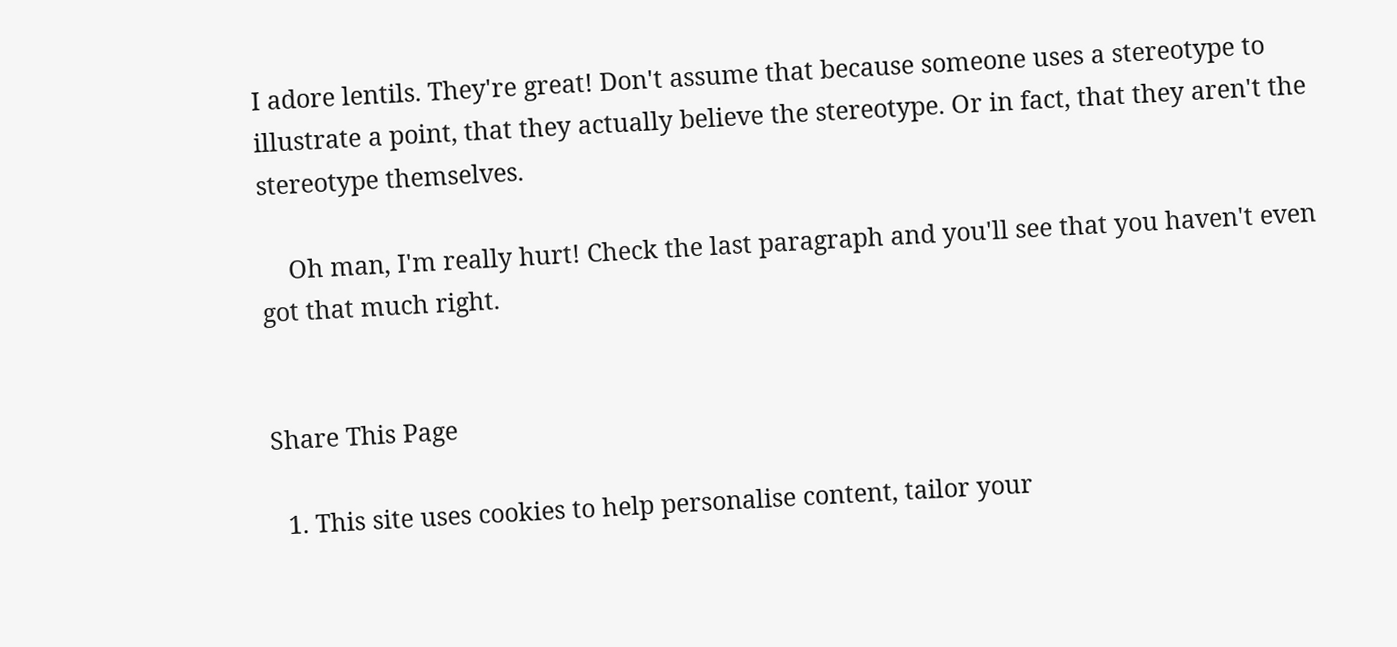I adore lentils. They're great! Don't assume that because someone uses a stereotype to illustrate a point, that they actually believe the stereotype. Or in fact, that they aren't the stereotype themselves.

    Oh man, I'm really hurt! Check the last paragraph and you'll see that you haven't even got that much right.


Share This Page

  1. This site uses cookies to help personalise content, tailor your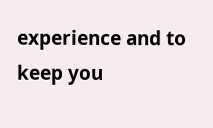experience and to keep you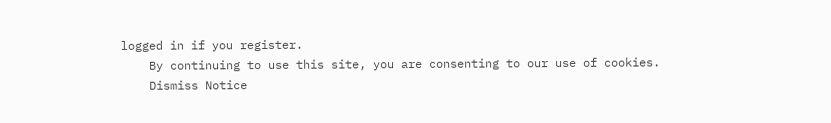logged in if you register.
    By continuing to use this site, you are consenting to our use of cookies.
    Dismiss Notice